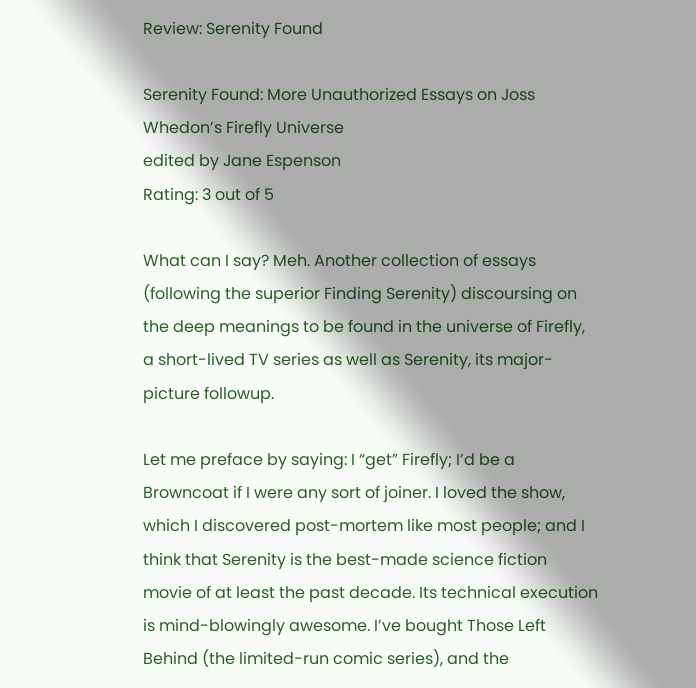Review: Serenity Found

Serenity Found: More Unauthorized Essays on Joss Whedon’s Firefly Universe
edited by Jane Espenson
Rating: 3 out of 5

What can I say? Meh. Another collection of essays (following the superior Finding Serenity) discoursing on the deep meanings to be found in the universe of Firefly, a short-lived TV series as well as Serenity, its major-picture followup.

Let me preface by saying: I “get” Firefly; I’d be a Browncoat if I were any sort of joiner. I loved the show, which I discovered post-mortem like most people; and I think that Serenity is the best-made science fiction movie of at least the past decade. Its technical execution is mind-blowingly awesome. I’ve bought Those Left Behind (the limited-run comic series), and the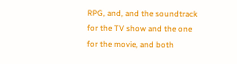RPG, and, and the soundtrack for the TV show and the one for the movie, and both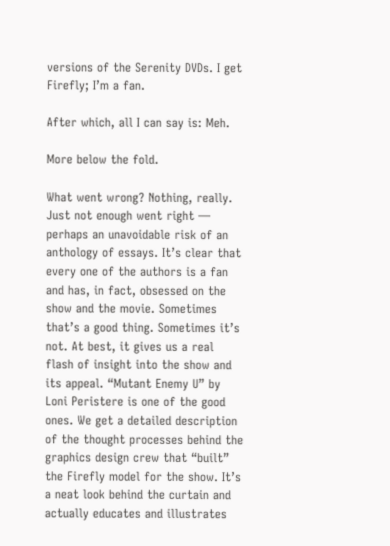versions of the Serenity DVDs. I get Firefly; I’m a fan.

After which, all I can say is: Meh.

More below the fold.

What went wrong? Nothing, really. Just not enough went right — perhaps an unavoidable risk of an anthology of essays. It’s clear that every one of the authors is a fan and has, in fact, obsessed on the show and the movie. Sometimes that’s a good thing. Sometimes it’s not. At best, it gives us a real flash of insight into the show and its appeal. “Mutant Enemy U” by Loni Peristere is one of the good ones. We get a detailed description of the thought processes behind the graphics design crew that “built” the Firefly model for the show. It’s a neat look behind the curtain and actually educates and illustrates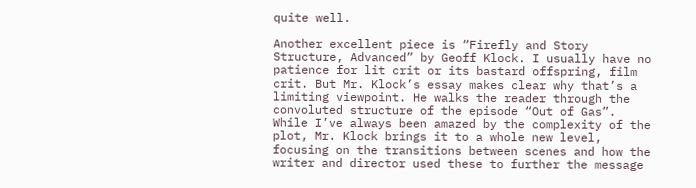quite well.

Another excellent piece is “Firefly and Story Structure, Advanced” by Geoff Klock. I usually have no patience for lit crit or its bastard offspring, film crit. But Mr. Klock’s essay makes clear why that’s a limiting viewpoint. He walks the reader through the convoluted structure of the episode “Out of Gas”. While I’ve always been amazed by the complexity of the plot, Mr. Klock brings it to a whole new level, focusing on the transitions between scenes and how the writer and director used these to further the message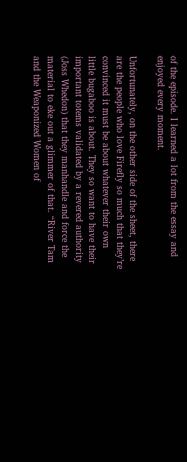of the episode. I learned a lot from the essay and enjoyed every moment.

Unfortunately, on the other side of the sheet, there are the people who love Firefly so much that they’re convinced it must be about whatever their own little bugaboo is about. They so want to have their important totems validated by a revered authority (Joss Whedon) that they manhandle and force the material to eke out a glimmer of that. “River Tam and the Weaponized Women of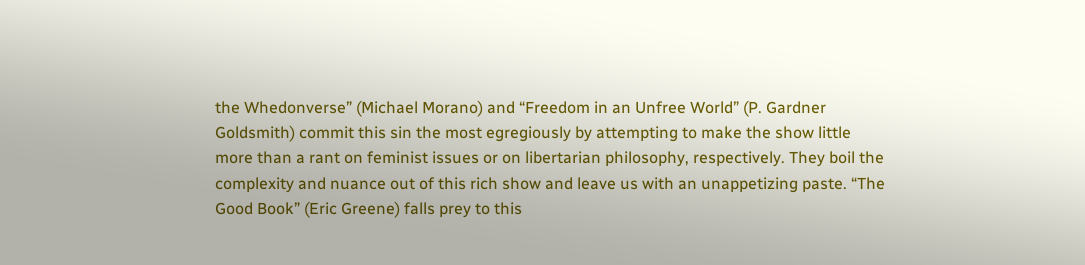the Whedonverse” (Michael Morano) and “Freedom in an Unfree World” (P. Gardner Goldsmith) commit this sin the most egregiously by attempting to make the show little more than a rant on feminist issues or on libertarian philosophy, respectively. They boil the complexity and nuance out of this rich show and leave us with an unappetizing paste. “The Good Book” (Eric Greene) falls prey to this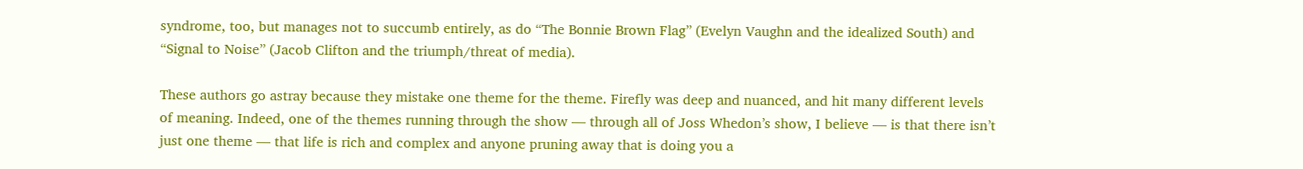syndrome, too, but manages not to succumb entirely, as do “The Bonnie Brown Flag” (Evelyn Vaughn and the idealized South) and “Signal to Noise” (Jacob Clifton and the triumph/threat of media).

These authors go astray because they mistake one theme for the theme. Firefly was deep and nuanced, and hit many different levels of meaning. Indeed, one of the themes running through the show — through all of Joss Whedon’s show, I believe — is that there isn’t just one theme — that life is rich and complex and anyone pruning away that is doing you a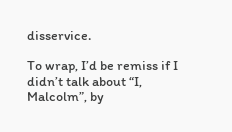disservice.

To wrap, I’d be remiss if I didn’t talk about “I, Malcolm”, by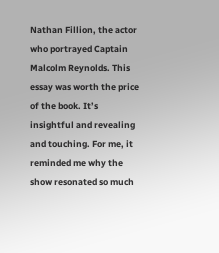Nathan Fillion, the actor who portrayed Captain Malcolm Reynolds. This essay was worth the price of the book. It’s insightful and revealing and touching. For me, it reminded me why the show resonated so much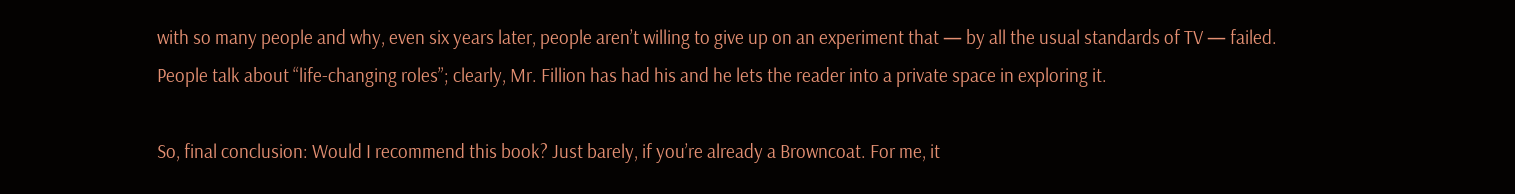with so many people and why, even six years later, people aren’t willing to give up on an experiment that — by all the usual standards of TV — failed. People talk about “life-changing roles”; clearly, Mr. Fillion has had his and he lets the reader into a private space in exploring it.

So, final conclusion: Would I recommend this book? Just barely, if you’re already a Browncoat. For me, it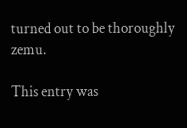turned out to be thoroughly zemu.

This entry was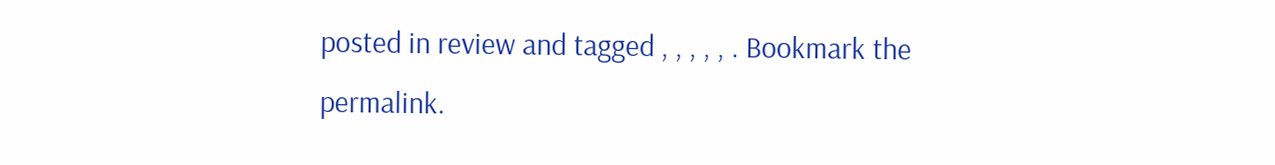posted in review and tagged , , , , , . Bookmark the permalink.